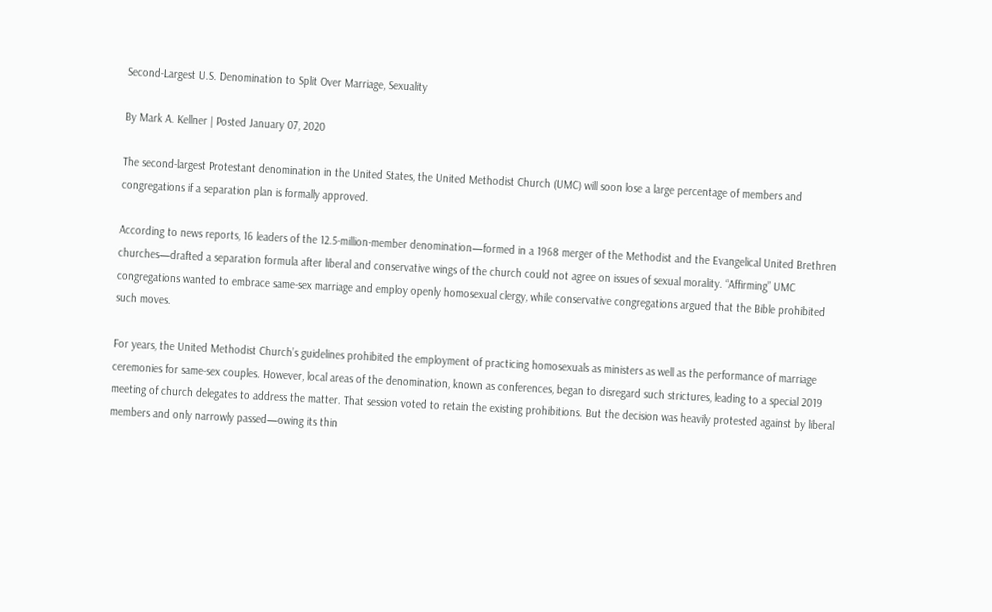Second-Largest U.S. Denomination to Split Over Marriage, Sexuality

By Mark A. Kellner | Posted January 07, 2020

The second-largest Protestant denomination in the United States, the United Methodist Church (UMC) will soon lose a large percentage of members and congregations if a separation plan is formally approved.

According to news reports, 16 leaders of the 12.5-million-member denomination—formed in a 1968 merger of the Methodist and the Evangelical United Brethren churches—drafted a separation formula after liberal and conservative wings of the church could not agree on issues of sexual morality. “Affirming” UMC congregations wanted to embrace same-sex marriage and employ openly homosexual clergy, while conservative congregations argued that the Bible prohibited such moves.

For years, the United Methodist Church’s guidelines prohibited the employment of practicing homosexuals as ministers as well as the performance of marriage ceremonies for same-sex couples. However, local areas of the denomination, known as conferences, began to disregard such strictures, leading to a special 2019 meeting of church delegates to address the matter. That session voted to retain the existing prohibitions. But the decision was heavily protested against by liberal members and only narrowly passed—owing its thin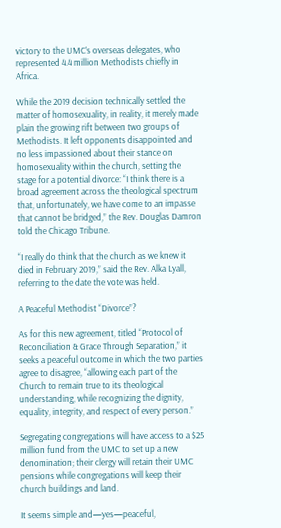victory to the UMC’s overseas delegates, who represented 4.4 million Methodists chiefly in Africa.

While the 2019 decision technically settled the matter of homosexuality, in reality, it merely made plain the growing rift between two groups of Methodists. It left opponents disappointed and no less impassioned about their stance on homosexuality within the church, setting the stage for a potential divorce: “I think there is a broad agreement across the theological spectrum that, unfortunately, we have come to an impasse that cannot be bridged,” the Rev. Douglas Damron told the Chicago Tribune.

“I really do think that the church as we knew it died in February 2019,” said the Rev. Alka Lyall, referring to the date the vote was held.

A Peaceful Methodist “Divorce”?

As for this new agreement, titled “Protocol of Reconciliation & Grace Through Separation,” it seeks a peaceful outcome in which the two parties agree to disagree, “allowing each part of the Church to remain true to its theological understanding, while recognizing the dignity, equality, integrity, and respect of every person.”

Segregating congregations will have access to a $25 million fund from the UMC to set up a new denomination; their clergy will retain their UMC pensions while congregations will keep their church buildings and land.

It seems simple and—yes—peaceful,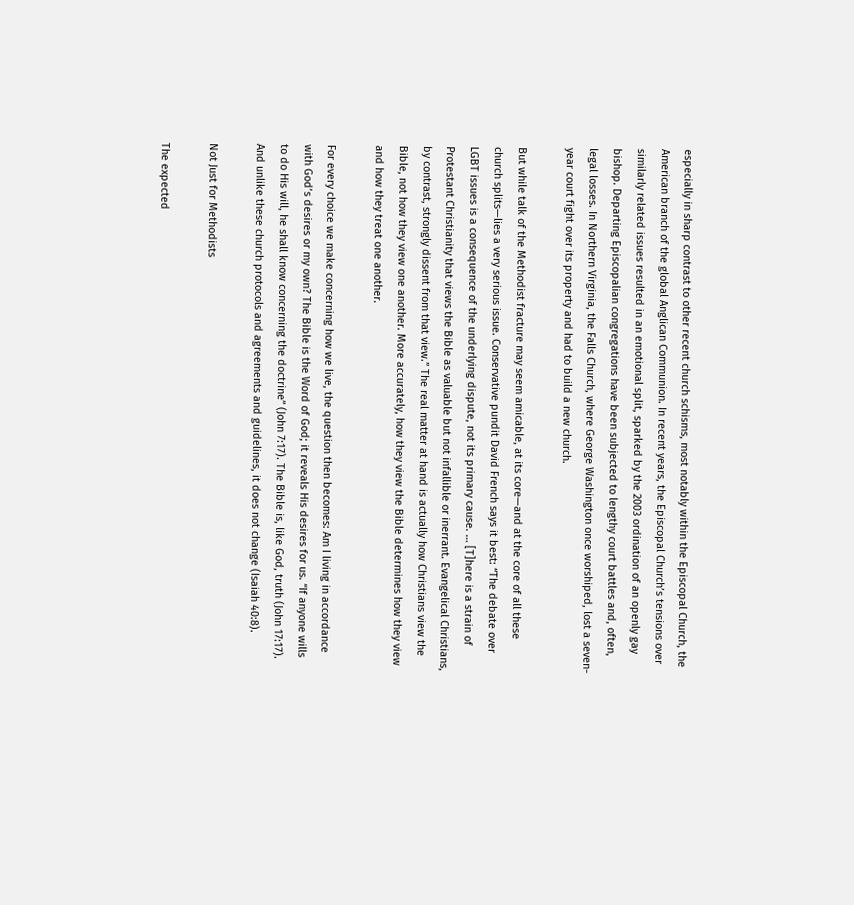especially in sharp contrast to other recent church schisms, most notably within the Episcopal Church, the American branch of the global Anglican Communion. In recent years, the Episcopal Church’s tensions over similarly related issues resulted in an emotional split, sparked by the 2003 ordination of an openly gay bishop. Departing Episcopalian congregations have been subjected to lengthy court battles and, often, legal losses. In Northern Virginia, the Falls Church, where George Washington once worshiped, lost a seven-year court fight over its property and had to build a new church.

But while talk of the Methodist fracture may seem amicable, at its core—and at the core of all these church splits—lies a very serious issue. Conservative pundit David French says it best: “The debate over LGBT issues is a consequence of the underlying dispute, not its primary cause. … [T]here is a strain of Protestant Christianity that views the Bible as valuable but not infallible or inerrant. Evangelical Christians, by contrast, strongly dissent from that view.” The real matter at hand is actually how Christians view the Bible, not how they view one another. More accurately, how they view the Bible determines how they view and how they treat one another.

For every choice we make concerning how we live, the question then becomes: Am I living in accordance with God’s desires or my own? The Bible is the Word of God; it reveals His desires for us. “If anyone wills to do His will, he shall know concerning the doctrine” (John 7:17). The Bible is, like God, truth (John 17:17). And unlike these church protocols and agreements and guidelines, it does not change (Isaiah 40:8).

Not Just for Methodists

The expected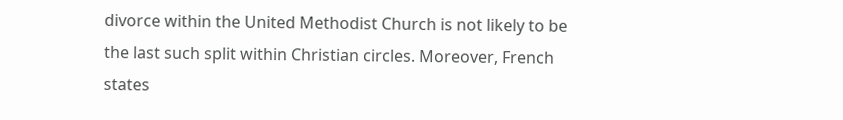divorce within the United Methodist Church is not likely to be the last such split within Christian circles. Moreover, French states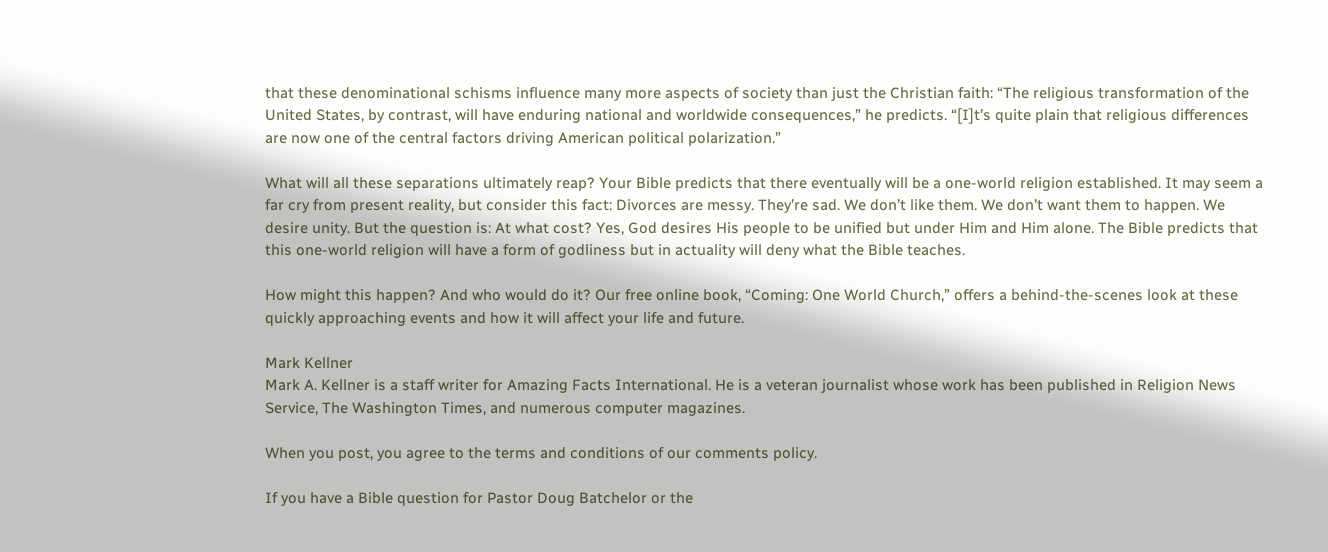that these denominational schisms influence many more aspects of society than just the Christian faith: “The religious transformation of the United States, by contrast, will have enduring national and worldwide consequences,” he predicts. “[I]t’s quite plain that religious differences are now one of the central factors driving American political polarization.”

What will all these separations ultimately reap? Your Bible predicts that there eventually will be a one-world religion established. It may seem a far cry from present reality, but consider this fact: Divorces are messy. They’re sad. We don’t like them. We don’t want them to happen. We desire unity. But the question is: At what cost? Yes, God desires His people to be unified but under Him and Him alone. The Bible predicts that this one-world religion will have a form of godliness but in actuality will deny what the Bible teaches.

How might this happen? And who would do it? Our free online book, “Coming: One World Church,” offers a behind-the-scenes look at these quickly approaching events and how it will affect your life and future.

Mark Kellner
Mark A. Kellner is a staff writer for Amazing Facts International. He is a veteran journalist whose work has been published in Religion News Service, The Washington Times, and numerous computer magazines.

When you post, you agree to the terms and conditions of our comments policy.

If you have a Bible question for Pastor Doug Batchelor or the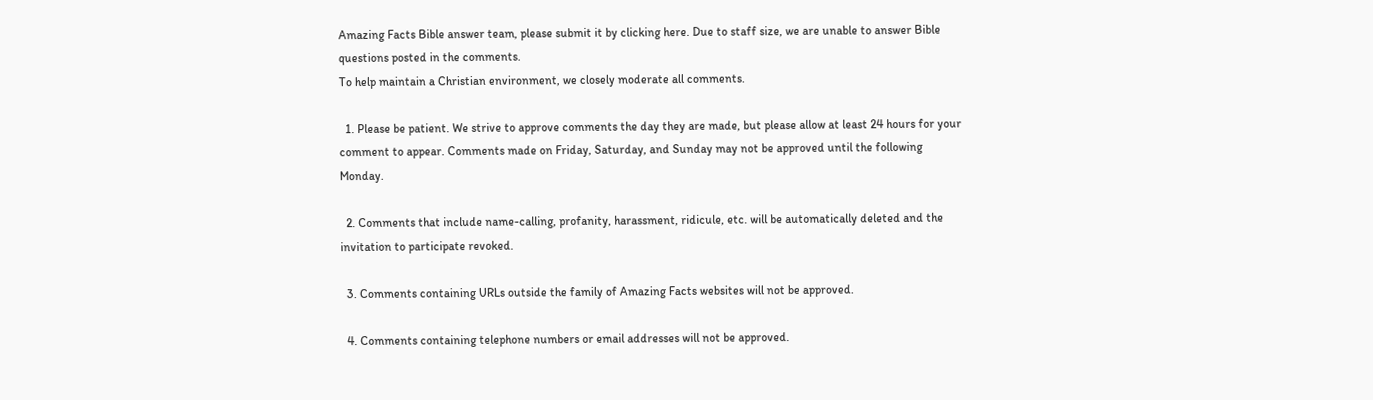Amazing Facts Bible answer team, please submit it by clicking here. Due to staff size, we are unable to answer Bible questions posted in the comments.
To help maintain a Christian environment, we closely moderate all comments.

  1. Please be patient. We strive to approve comments the day they are made, but please allow at least 24 hours for your comment to appear. Comments made on Friday, Saturday, and Sunday may not be approved until the following Monday.

  2. Comments that include name-calling, profanity, harassment, ridicule, etc. will be automatically deleted and the invitation to participate revoked.

  3. Comments containing URLs outside the family of Amazing Facts websites will not be approved.

  4. Comments containing telephone numbers or email addresses will not be approved.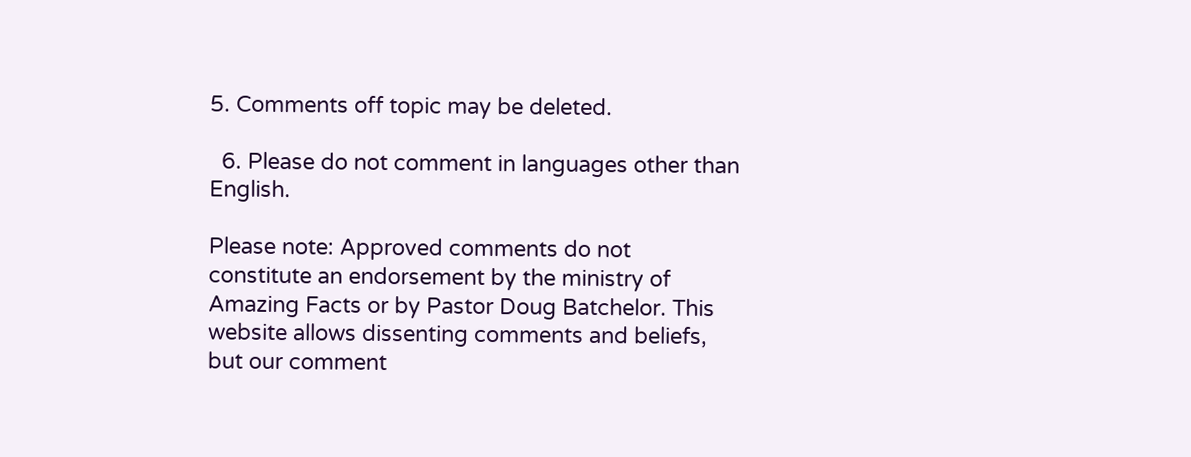5. Comments off topic may be deleted.

  6. Please do not comment in languages other than English.

Please note: Approved comments do not constitute an endorsement by the ministry of Amazing Facts or by Pastor Doug Batchelor. This website allows dissenting comments and beliefs, but our comment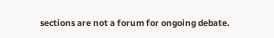sections are not a forum for ongoing debate.